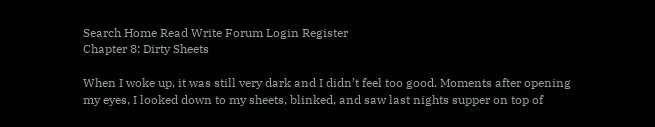Search Home Read Write Forum Login Register
Chapter 8: Dirty Sheets

When I woke up, it was still very dark and I didn’t feel too good. Moments after opening my eyes, I looked down to my sheets, blinked, and saw last nights supper on top of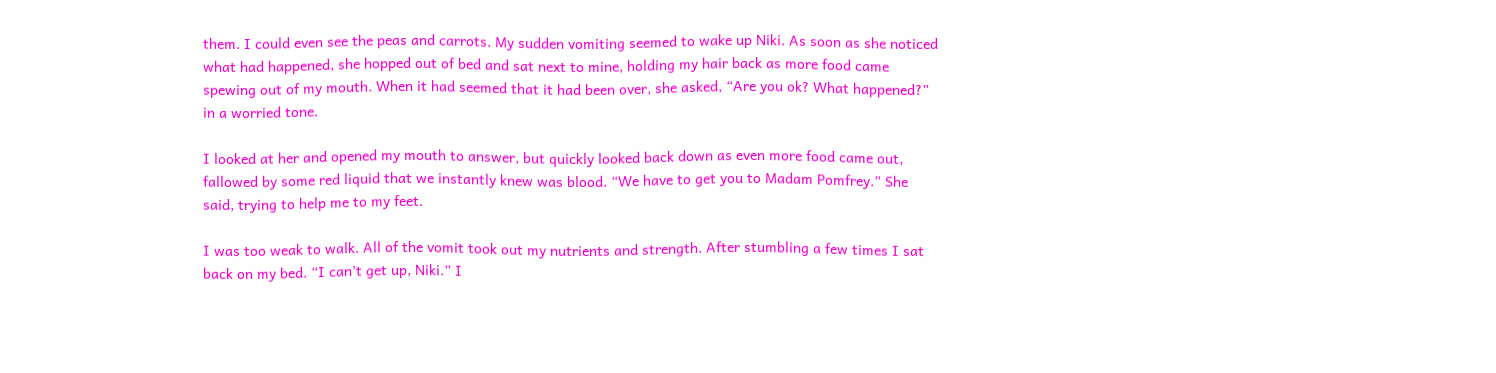them. I could even see the peas and carrots. My sudden vomiting seemed to wake up Niki. As soon as she noticed what had happened, she hopped out of bed and sat next to mine, holding my hair back as more food came spewing out of my mouth. When it had seemed that it had been over, she asked, “Are you ok? What happened?” in a worried tone.

I looked at her and opened my mouth to answer, but quickly looked back down as even more food came out, fallowed by some red liquid that we instantly knew was blood. “We have to get you to Madam Pomfrey.” She said, trying to help me to my feet.

I was too weak to walk. All of the vomit took out my nutrients and strength. After stumbling a few times I sat back on my bed. “I can’t get up, Niki.” I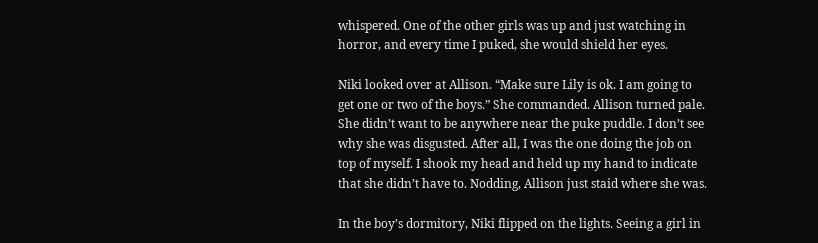whispered. One of the other girls was up and just watching in horror, and every time I puked, she would shield her eyes.

Niki looked over at Allison. “Make sure Lily is ok. I am going to get one or two of the boys.” She commanded. Allison turned pale. She didn’t want to be anywhere near the puke puddle. I don’t see why she was disgusted. After all, I was the one doing the job on top of myself. I shook my head and held up my hand to indicate that she didn’t have to. Nodding, Allison just staid where she was.

In the boy’s dormitory, Niki flipped on the lights. Seeing a girl in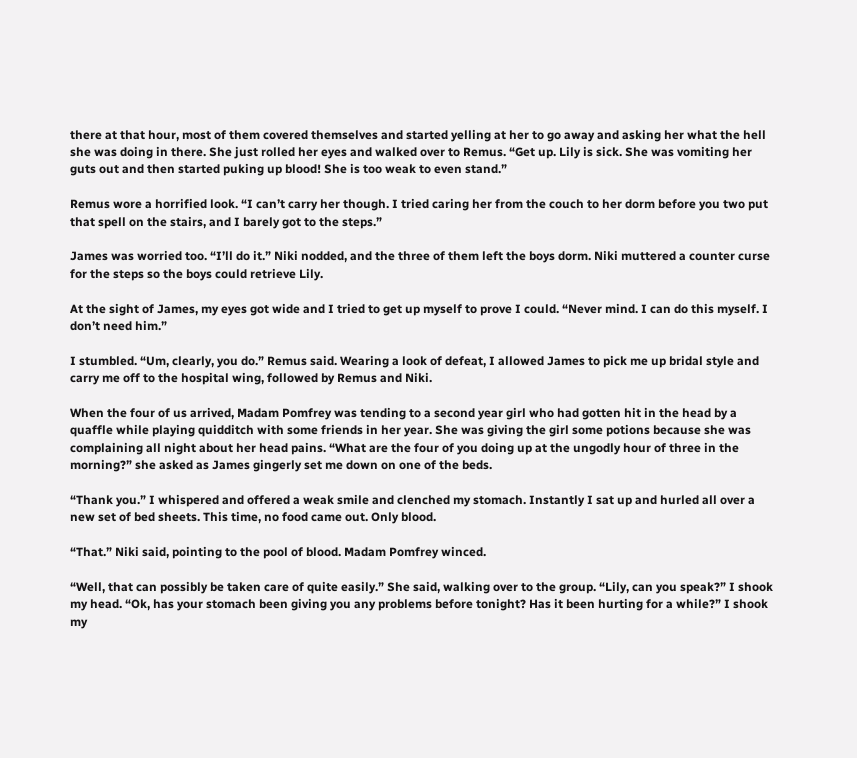there at that hour, most of them covered themselves and started yelling at her to go away and asking her what the hell she was doing in there. She just rolled her eyes and walked over to Remus. “Get up. Lily is sick. She was vomiting her guts out and then started puking up blood! She is too weak to even stand.”

Remus wore a horrified look. “I can’t carry her though. I tried caring her from the couch to her dorm before you two put that spell on the stairs, and I barely got to the steps.”

James was worried too. “I’ll do it.” Niki nodded, and the three of them left the boys dorm. Niki muttered a counter curse for the steps so the boys could retrieve Lily.

At the sight of James, my eyes got wide and I tried to get up myself to prove I could. “Never mind. I can do this myself. I don’t need him.”

I stumbled. “Um, clearly, you do.” Remus said. Wearing a look of defeat, I allowed James to pick me up bridal style and carry me off to the hospital wing, followed by Remus and Niki.

When the four of us arrived, Madam Pomfrey was tending to a second year girl who had gotten hit in the head by a quaffle while playing quidditch with some friends in her year. She was giving the girl some potions because she was complaining all night about her head pains. “What are the four of you doing up at the ungodly hour of three in the morning?” she asked as James gingerly set me down on one of the beds.

“Thank you.” I whispered and offered a weak smile and clenched my stomach. Instantly I sat up and hurled all over a new set of bed sheets. This time, no food came out. Only blood.

“That.” Niki said, pointing to the pool of blood. Madam Pomfrey winced.

“Well, that can possibly be taken care of quite easily.” She said, walking over to the group. “Lily, can you speak?” I shook my head. “Ok, has your stomach been giving you any problems before tonight? Has it been hurting for a while?” I shook my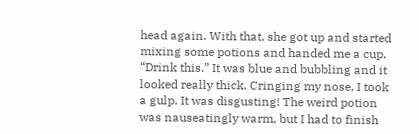head again. With that, she got up and started mixing some potions and handed me a cup. “Drink this.” It was blue and bubbling and it looked really thick. Cringing my nose, I took a gulp. It was disgusting! The weird potion was nauseatingly warm, but I had to finish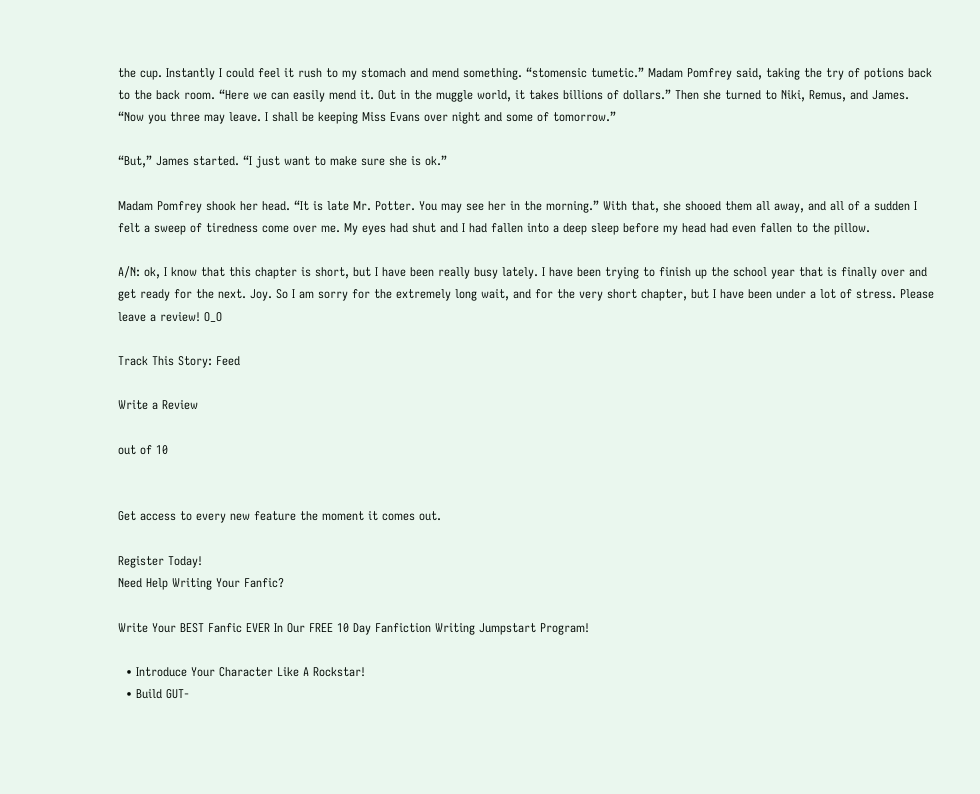the cup. Instantly I could feel it rush to my stomach and mend something. “stomensic tumetic.” Madam Pomfrey said, taking the try of potions back to the back room. “Here we can easily mend it. Out in the muggle world, it takes billions of dollars.” Then she turned to Niki, Remus, and James. “Now you three may leave. I shall be keeping Miss Evans over night and some of tomorrow.”

“But,” James started. “I just want to make sure she is ok.”

Madam Pomfrey shook her head. “It is late Mr. Potter. You may see her in the morning.” With that, she shooed them all away, and all of a sudden I felt a sweep of tiredness come over me. My eyes had shut and I had fallen into a deep sleep before my head had even fallen to the pillow.

A/N: ok, I know that this chapter is short, but I have been really busy lately. I have been trying to finish up the school year that is finally over and get ready for the next. Joy. So I am sorry for the extremely long wait, and for the very short chapter, but I have been under a lot of stress. Please leave a review! O_O

Track This Story: Feed

Write a Review

out of 10


Get access to every new feature the moment it comes out.

Register Today!
Need Help Writing Your Fanfic?

Write Your BEST Fanfic EVER In Our FREE 10 Day Fanfiction Writing Jumpstart Program!

  • Introduce Your Character Like A Rockstar!
  • Build GUT-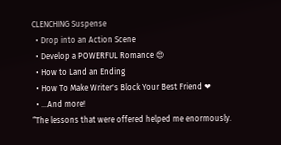CLENCHING Suspense
  • Drop into an Action Scene
  • Develop a POWERFUL Romance 😍
  • How to Land an Ending
  • How To Make Writer's Block Your Best Friend ❤
  • ...And more!
“The lessons that were offered helped me enormously.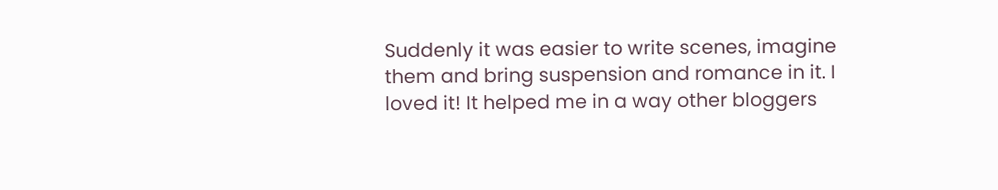Suddenly it was easier to write scenes, imagine them and bring suspension and romance in it. I loved it! It helped me in a way other bloggers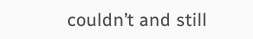couldn’t and still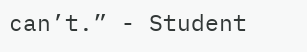can’t.” - Student